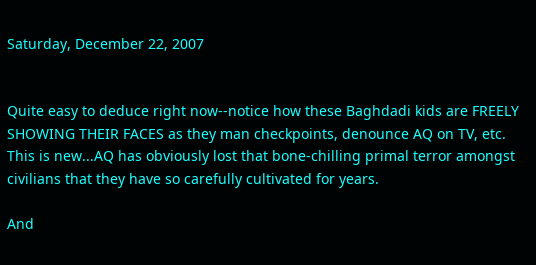Saturday, December 22, 2007


Quite easy to deduce right now--notice how these Baghdadi kids are FREELY SHOWING THEIR FACES as they man checkpoints, denounce AQ on TV, etc. This is new...AQ has obviously lost that bone-chilling primal terror amongst civilians that they have so carefully cultivated for years.

And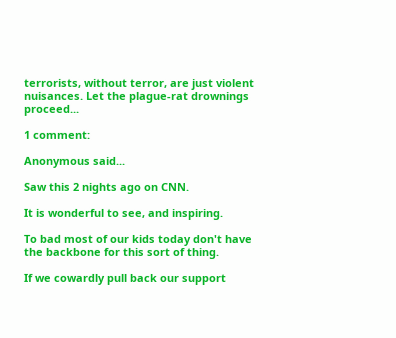terrorists, without terror, are just violent nuisances. Let the plague-rat drownings proceed...

1 comment:

Anonymous said...

Saw this 2 nights ago on CNN.

It is wonderful to see, and inspiring.

To bad most of our kids today don't have the backbone for this sort of thing.

If we cowardly pull back our support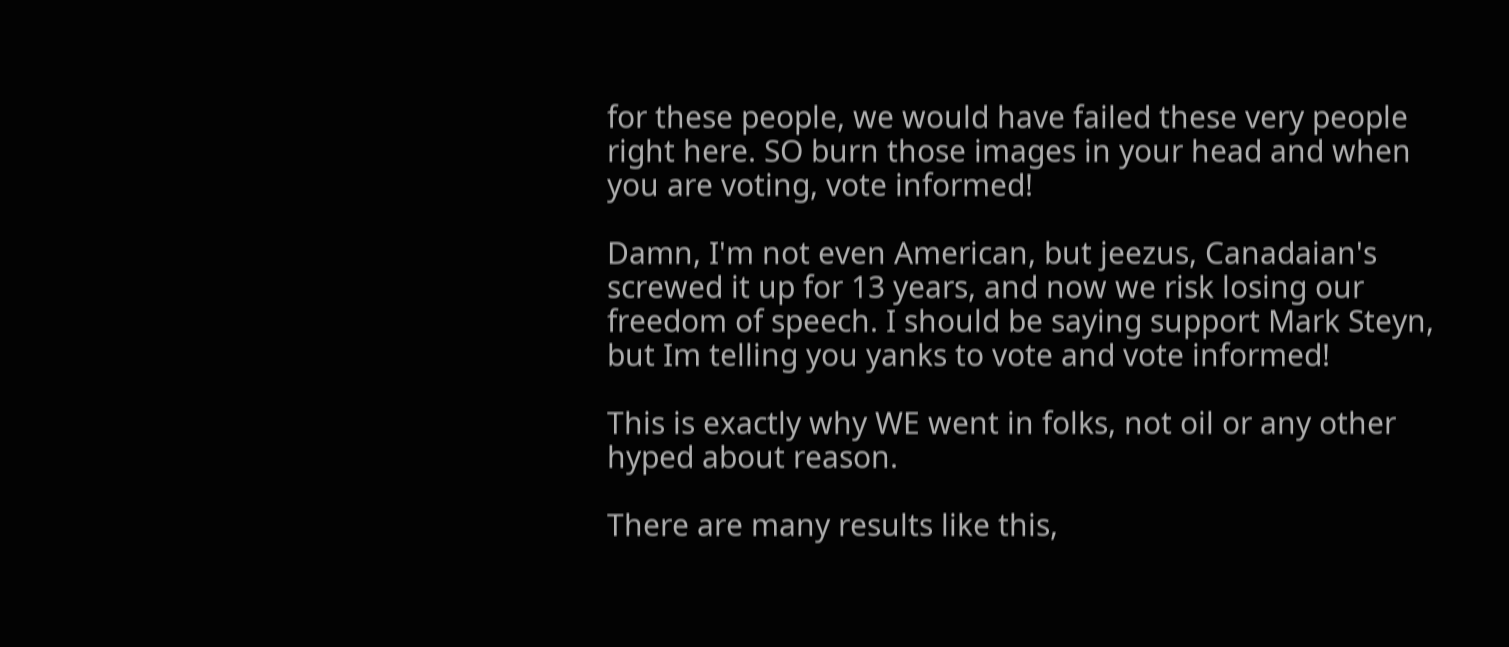for these people, we would have failed these very people right here. SO burn those images in your head and when you are voting, vote informed!

Damn, I'm not even American, but jeezus, Canadaian's screwed it up for 13 years, and now we risk losing our freedom of speech. I should be saying support Mark Steyn, but Im telling you yanks to vote and vote informed!

This is exactly why WE went in folks, not oil or any other hyped about reason.

There are many results like this,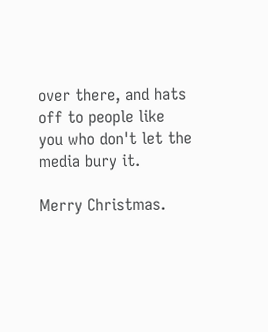over there, and hats off to people like you who don't let the media bury it.

Merry Christmas.